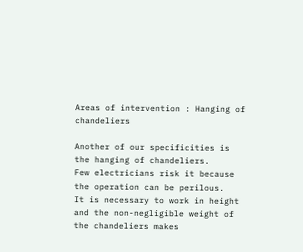Areas of intervention : Hanging of chandeliers

Another of our specificities is the hanging of chandeliers.
Few electricians risk it because the operation can be perilous.
It is necessary to work in height and the non-negligible weight of the chandeliers makes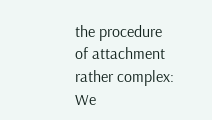the procedure of attachment rather complex:
We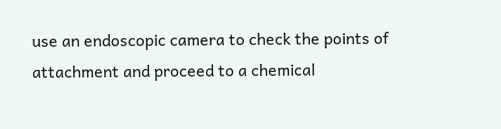use an endoscopic camera to check the points of attachment and proceed to a chemical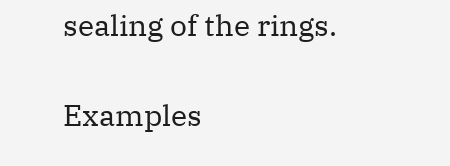sealing of the rings.

Examples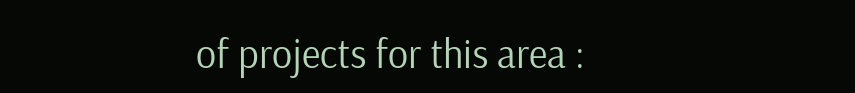of projects for this area :